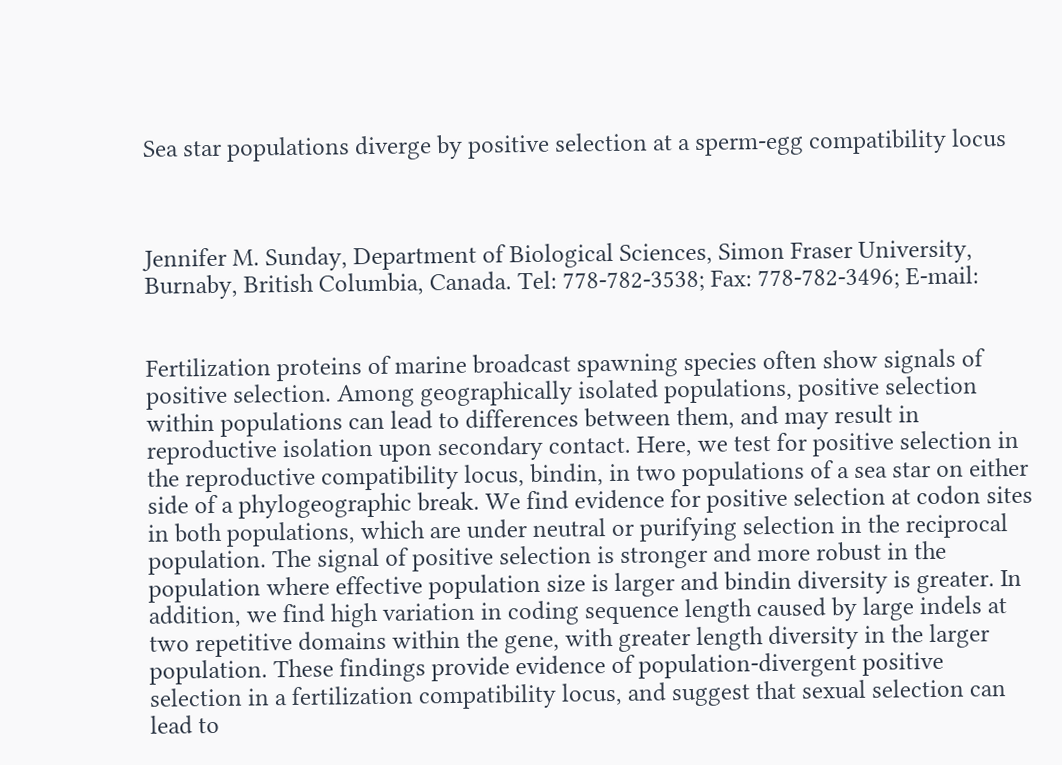Sea star populations diverge by positive selection at a sperm-egg compatibility locus



Jennifer M. Sunday, Department of Biological Sciences, Simon Fraser University, Burnaby, British Columbia, Canada. Tel: 778-782-3538; Fax: 778-782-3496; E-mail:


Fertilization proteins of marine broadcast spawning species often show signals of positive selection. Among geographically isolated populations, positive selection within populations can lead to differences between them, and may result in reproductive isolation upon secondary contact. Here, we test for positive selection in the reproductive compatibility locus, bindin, in two populations of a sea star on either side of a phylogeographic break. We find evidence for positive selection at codon sites in both populations, which are under neutral or purifying selection in the reciprocal population. The signal of positive selection is stronger and more robust in the population where effective population size is larger and bindin diversity is greater. In addition, we find high variation in coding sequence length caused by large indels at two repetitive domains within the gene, with greater length diversity in the larger population. These findings provide evidence of population-divergent positive selection in a fertilization compatibility locus, and suggest that sexual selection can lead to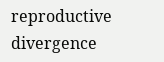reproductive divergence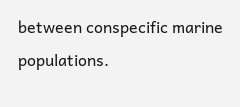between conspecific marine populations.